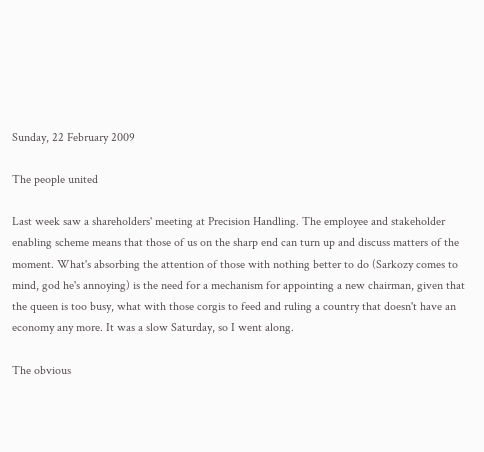Sunday, 22 February 2009

The people united

Last week saw a shareholders' meeting at Precision Handling. The employee and stakeholder enabling scheme means that those of us on the sharp end can turn up and discuss matters of the moment. What's absorbing the attention of those with nothing better to do (Sarkozy comes to mind, god he's annoying) is the need for a mechanism for appointing a new chairman, given that the queen is too busy, what with those corgis to feed and ruling a country that doesn't have an economy any more. It was a slow Saturday, so I went along.

The obvious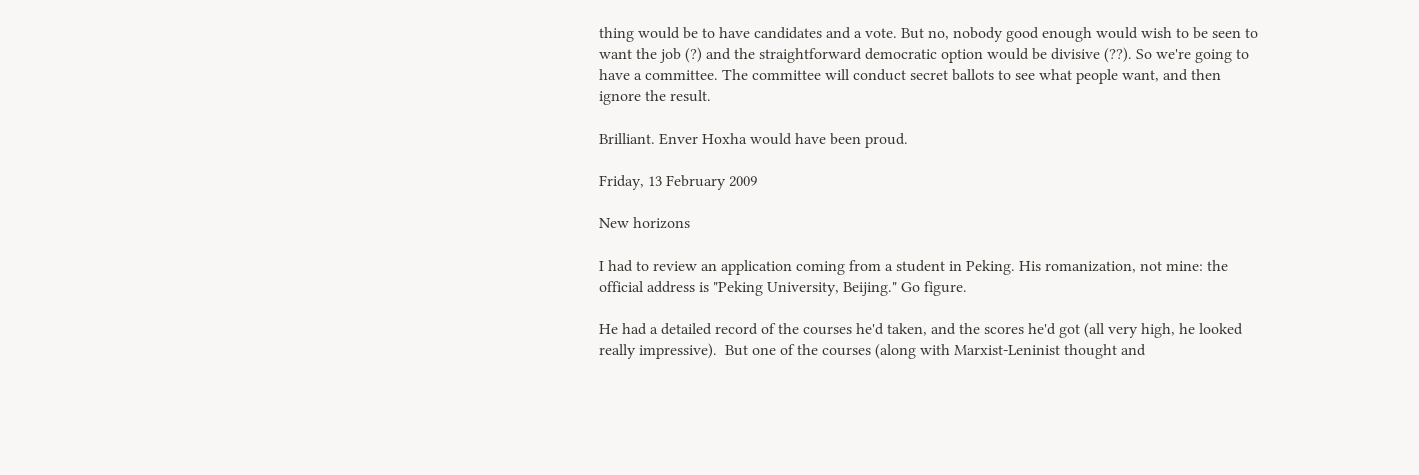thing would be to have candidates and a vote. But no, nobody good enough would wish to be seen to want the job (?) and the straightforward democratic option would be divisive (??). So we're going to have a committee. The committee will conduct secret ballots to see what people want, and then ignore the result.

Brilliant. Enver Hoxha would have been proud.

Friday, 13 February 2009

New horizons

I had to review an application coming from a student in Peking. His romanization, not mine: the official address is "Peking University, Beijing." Go figure.

He had a detailed record of the courses he'd taken, and the scores he'd got (all very high, he looked really impressive).  But one of the courses (along with Marxist-Leninist thought and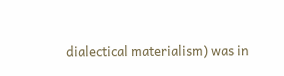dialectical materialism) was in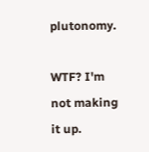plutonomy.

WTF? I'm not making it up.